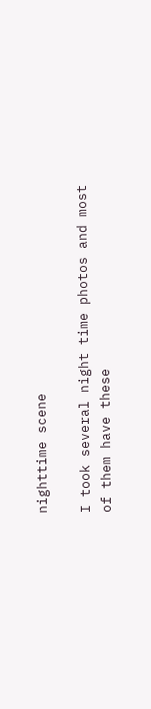nighttime scene

I took several night time photos and most of them have these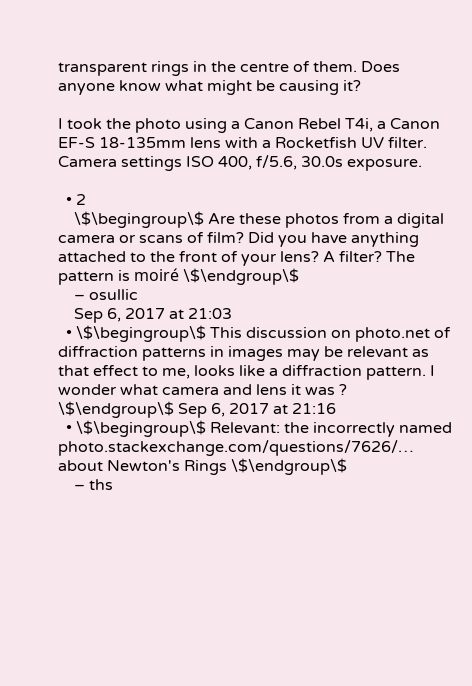transparent rings in the centre of them. Does anyone know what might be causing it?

I took the photo using a Canon Rebel T4i, a Canon EF-S 18-135mm lens with a Rocketfish UV filter. Camera settings ISO 400, f/5.6, 30.0s exposure.

  • 2
    \$\begingroup\$ Are these photos from a digital camera or scans of film? Did you have anything attached to the front of your lens? A filter? The pattern is moiré \$\endgroup\$
    – osullic
    Sep 6, 2017 at 21:03
  • \$\begingroup\$ This discussion on photo.net of diffraction patterns in images may be relevant as that effect to me, looks like a diffraction pattern. I wonder what camera and lens it was ? \$\endgroup\$ Sep 6, 2017 at 21:16
  • \$\begingroup\$ Relevant: the incorrectly named photo.stackexchange.com/questions/7626/… about Newton's Rings \$\endgroup\$
    – ths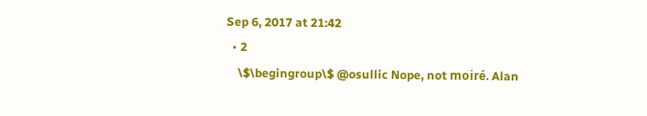Sep 6, 2017 at 21:42
  • 2
    \$\begingroup\$ @osullic Nope, not moiré. Alan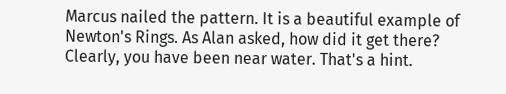Marcus nailed the pattern. It is a beautiful example of Newton's Rings. As Alan asked, how did it get there? Clearly, you have been near water. That's a hint.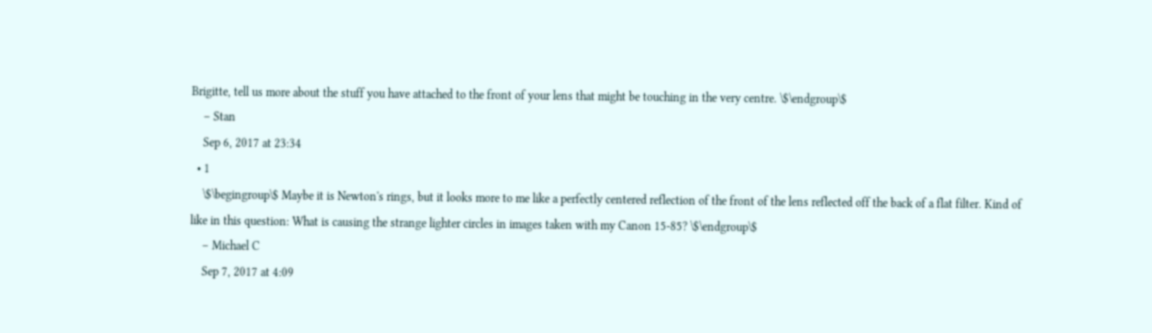Brigitte, tell us more about the stuff you have attached to the front of your lens that might be touching in the very centre. \$\endgroup\$
    – Stan
    Sep 6, 2017 at 23:34
  • 1
    \$\begingroup\$ Maybe it is Newton's rings, but it looks more to me like a perfectly centered reflection of the front of the lens reflected off the back of a flat filter. Kind of like in this question: What is causing the strange lighter circles in images taken with my Canon 15-85? \$\endgroup\$
    – Michael C
    Sep 7, 2017 at 4:09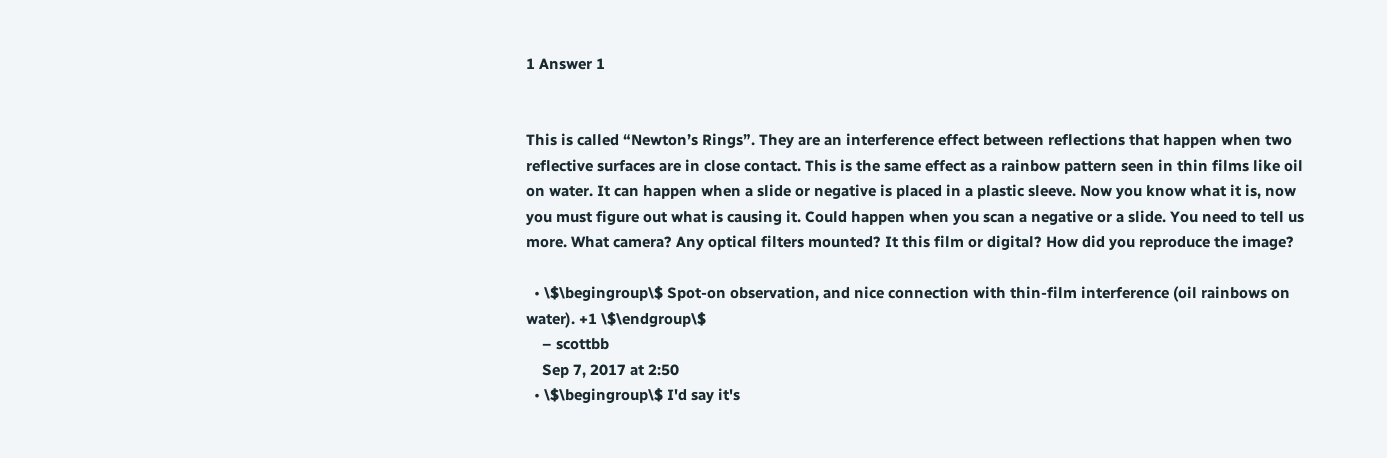1 Answer 1


This is called “Newton’s Rings”. They are an interference effect between reflections that happen when two reflective surfaces are in close contact. This is the same effect as a rainbow pattern seen in thin films like oil on water. It can happen when a slide or negative is placed in a plastic sleeve. Now you know what it is, now you must figure out what is causing it. Could happen when you scan a negative or a slide. You need to tell us more. What camera? Any optical filters mounted? It this film or digital? How did you reproduce the image?

  • \$\begingroup\$ Spot-on observation, and nice connection with thin-film interference (oil rainbows on water). +1 \$\endgroup\$
    – scottbb
    Sep 7, 2017 at 2:50
  • \$\begingroup\$ I'd say it's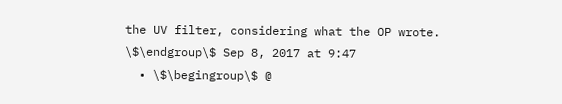the UV filter, considering what the OP wrote. \$\endgroup\$ Sep 8, 2017 at 9:47
  • \$\begingroup\$ @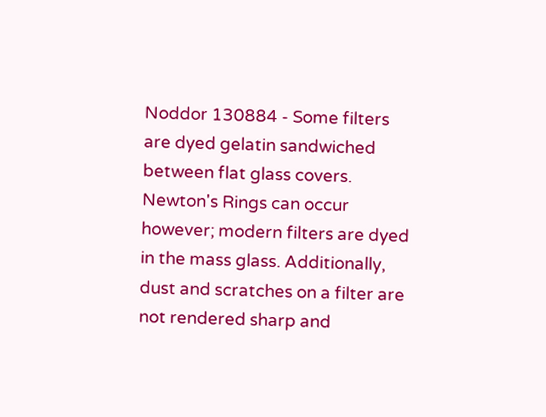Noddor 130884 - Some filters are dyed gelatin sandwiched between flat glass covers. Newton's Rings can occur however; modern filters are dyed in the mass glass. Additionally, dust and scratches on a filter are not rendered sharp and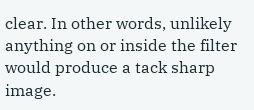clear. In other words, unlikely anything on or inside the filter would produce a tack sharp image.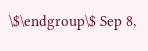\$\endgroup\$ Sep 8,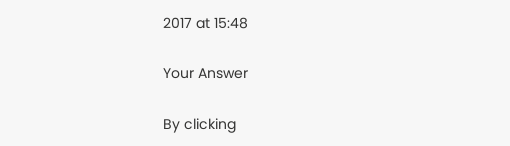2017 at 15:48

Your Answer

By clicking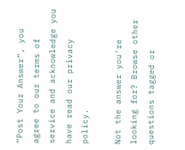“Post Your Answer”, you agree to our terms of service and acknowledge you have read our privacy policy.

Not the answer you're looking for? Browse other questions tagged or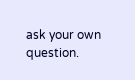ask your own question.